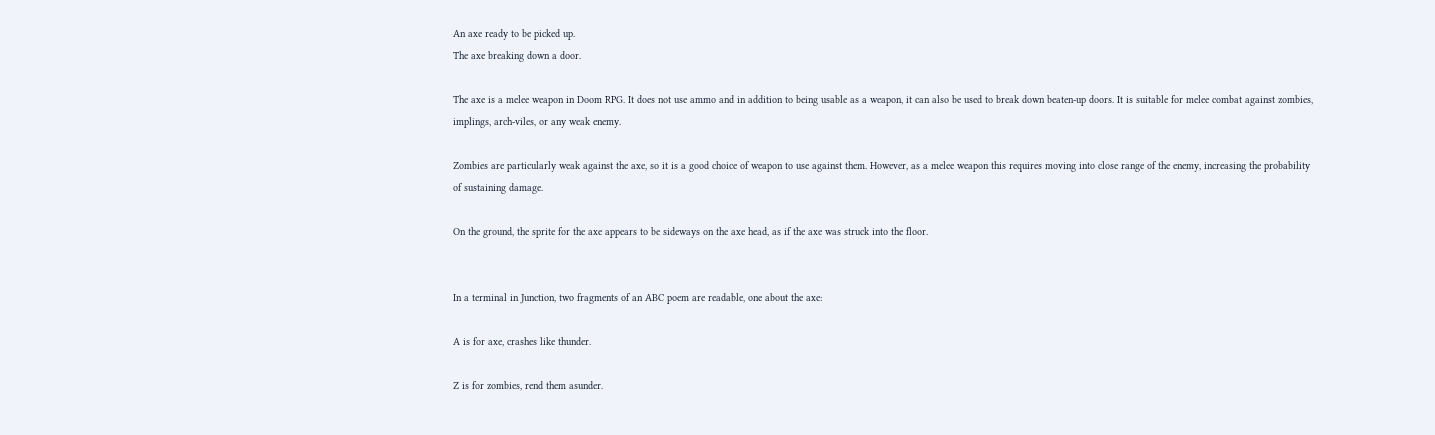An axe ready to be picked up.
The axe breaking down a door.

The axe is a melee weapon in Doom RPG. It does not use ammo and in addition to being usable as a weapon, it can also be used to break down beaten-up doors. It is suitable for melee combat against zombies, implings, arch-viles, or any weak enemy.

Zombies are particularly weak against the axe, so it is a good choice of weapon to use against them. However, as a melee weapon this requires moving into close range of the enemy, increasing the probability of sustaining damage.

On the ground, the sprite for the axe appears to be sideways on the axe head, as if the axe was struck into the floor.


In a terminal in Junction, two fragments of an ABC poem are readable, one about the axe:

A is for axe, crashes like thunder.

Z is for zombies, rend them asunder.